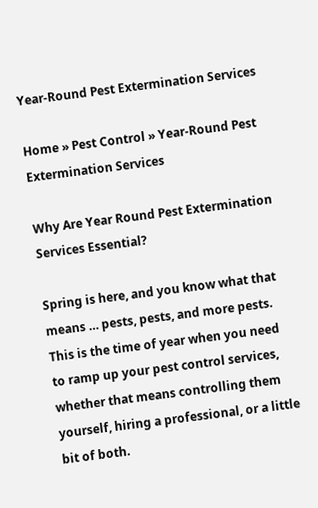Year-Round Pest Extermination Services

Home » Pest Control » Year-Round Pest Extermination Services

Why Are Year Round Pest Extermination Services Essential?

Spring is here, and you know what that means … pests, pests, and more pests. This is the time of year when you need to ramp up your pest control services, whether that means controlling them yourself, hiring a professional, or a little bit of both.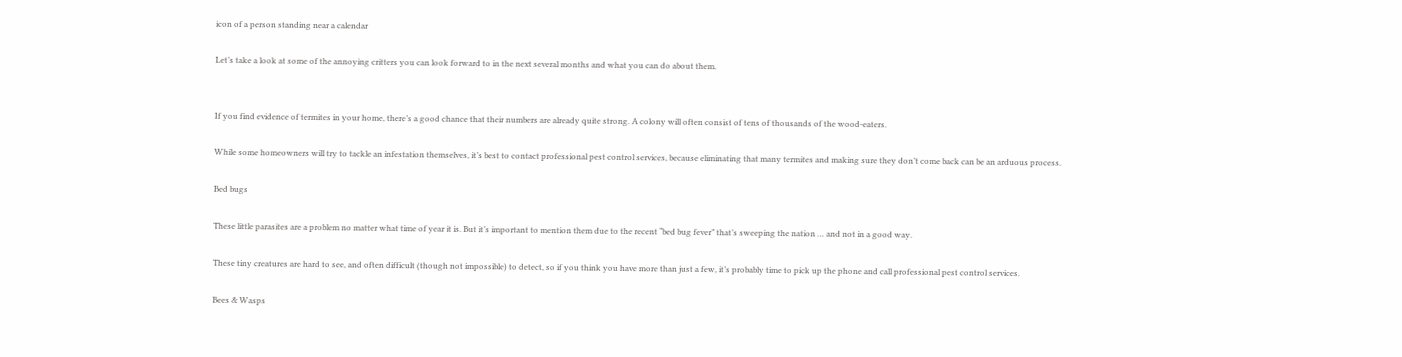icon of a person standing near a calendar

Let’s take a look at some of the annoying critters you can look forward to in the next several months and what you can do about them.


If you find evidence of termites in your home, there’s a good chance that their numbers are already quite strong. A colony will often consist of tens of thousands of the wood-eaters.

While some homeowners will try to tackle an infestation themselves, it’s best to contact professional pest control services, because eliminating that many termites and making sure they don’t come back can be an arduous process.

Bed bugs

These little parasites are a problem no matter what time of year it is. But it’s important to mention them due to the recent “bed bug fever” that’s sweeping the nation … and not in a good way.

These tiny creatures are hard to see, and often difficult (though not impossible) to detect, so if you think you have more than just a few, it’s probably time to pick up the phone and call professional pest control services.

Bees & Wasps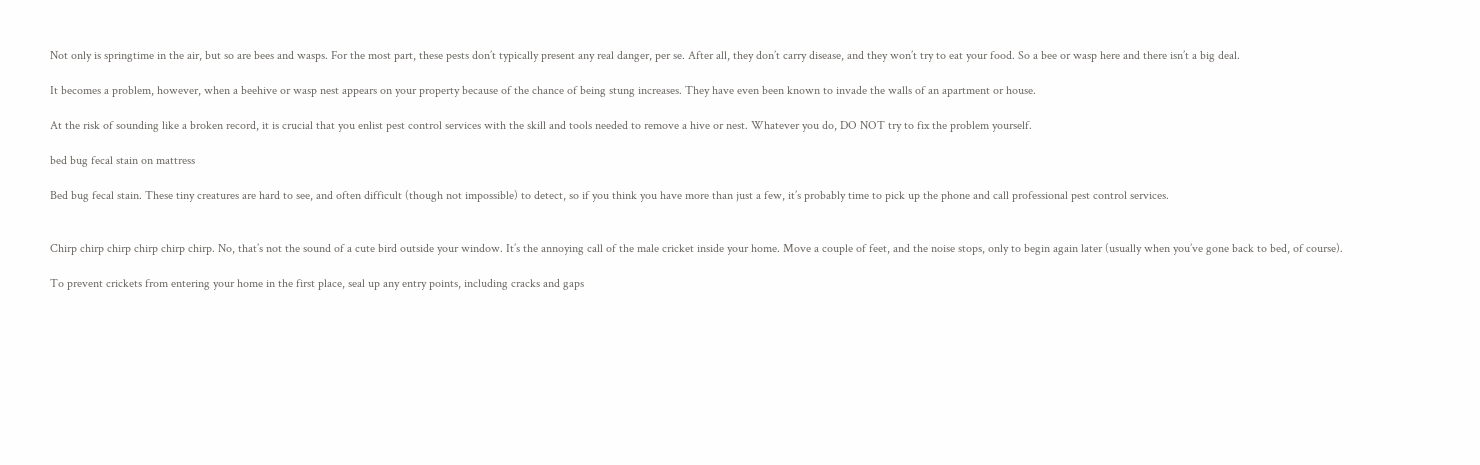Not only is springtime in the air, but so are bees and wasps. For the most part, these pests don’t typically present any real danger, per se. After all, they don’t carry disease, and they won’t try to eat your food. So a bee or wasp here and there isn’t a big deal.

It becomes a problem, however, when a beehive or wasp nest appears on your property because of the chance of being stung increases. They have even been known to invade the walls of an apartment or house.

At the risk of sounding like a broken record, it is crucial that you enlist pest control services with the skill and tools needed to remove a hive or nest. Whatever you do, DO NOT try to fix the problem yourself.

bed bug fecal stain on mattress

Bed bug fecal stain. These tiny creatures are hard to see, and often difficult (though not impossible) to detect, so if you think you have more than just a few, it’s probably time to pick up the phone and call professional pest control services.


Chirp chirp chirp chirp chirp chirp. No, that’s not the sound of a cute bird outside your window. It’s the annoying call of the male cricket inside your home. Move a couple of feet, and the noise stops, only to begin again later (usually when you’ve gone back to bed, of course).

To prevent crickets from entering your home in the first place, seal up any entry points, including cracks and gaps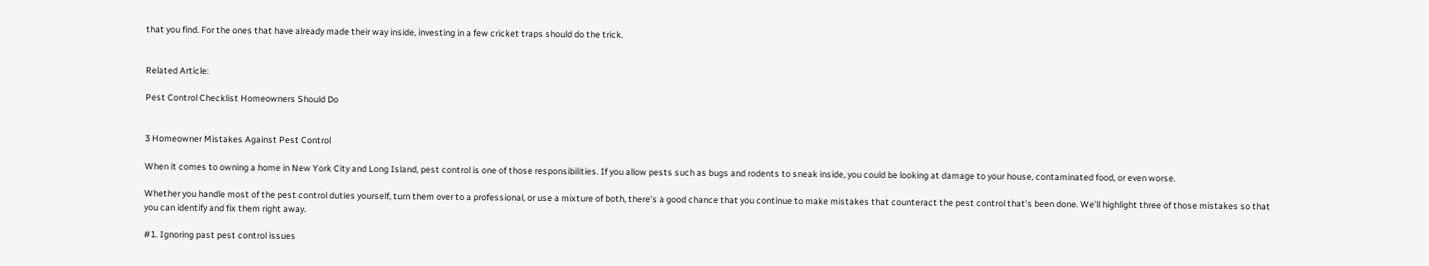that you find. For the ones that have already made their way inside, investing in a few cricket traps should do the trick.


Related Article:

Pest Control Checklist Homeowners Should Do


3 Homeowner Mistakes Against Pest Control

When it comes to owning a home in New York City and Long Island, pest control is one of those responsibilities. If you allow pests such as bugs and rodents to sneak inside, you could be looking at damage to your house, contaminated food, or even worse.

Whether you handle most of the pest control duties yourself, turn them over to a professional, or use a mixture of both, there’s a good chance that you continue to make mistakes that counteract the pest control that’s been done. We’ll highlight three of those mistakes so that you can identify and fix them right away.

#1. Ignoring past pest control issues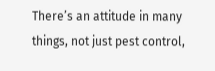There’s an attitude in many things, not just pest control,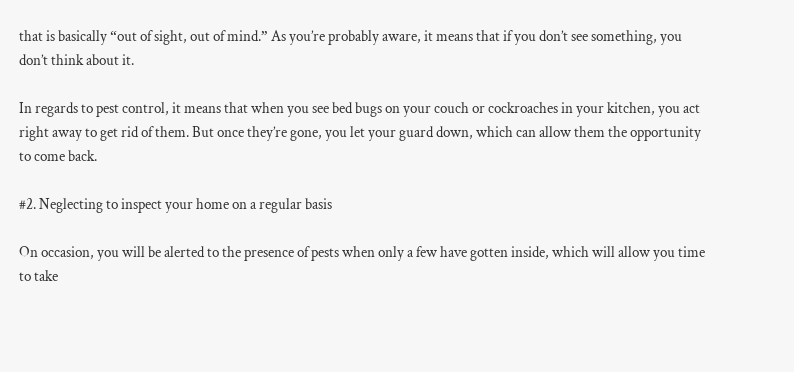that is basically “out of sight, out of mind.” As you’re probably aware, it means that if you don’t see something, you don’t think about it.

In regards to pest control, it means that when you see bed bugs on your couch or cockroaches in your kitchen, you act right away to get rid of them. But once they’re gone, you let your guard down, which can allow them the opportunity to come back.

#2. Neglecting to inspect your home on a regular basis

On occasion, you will be alerted to the presence of pests when only a few have gotten inside, which will allow you time to take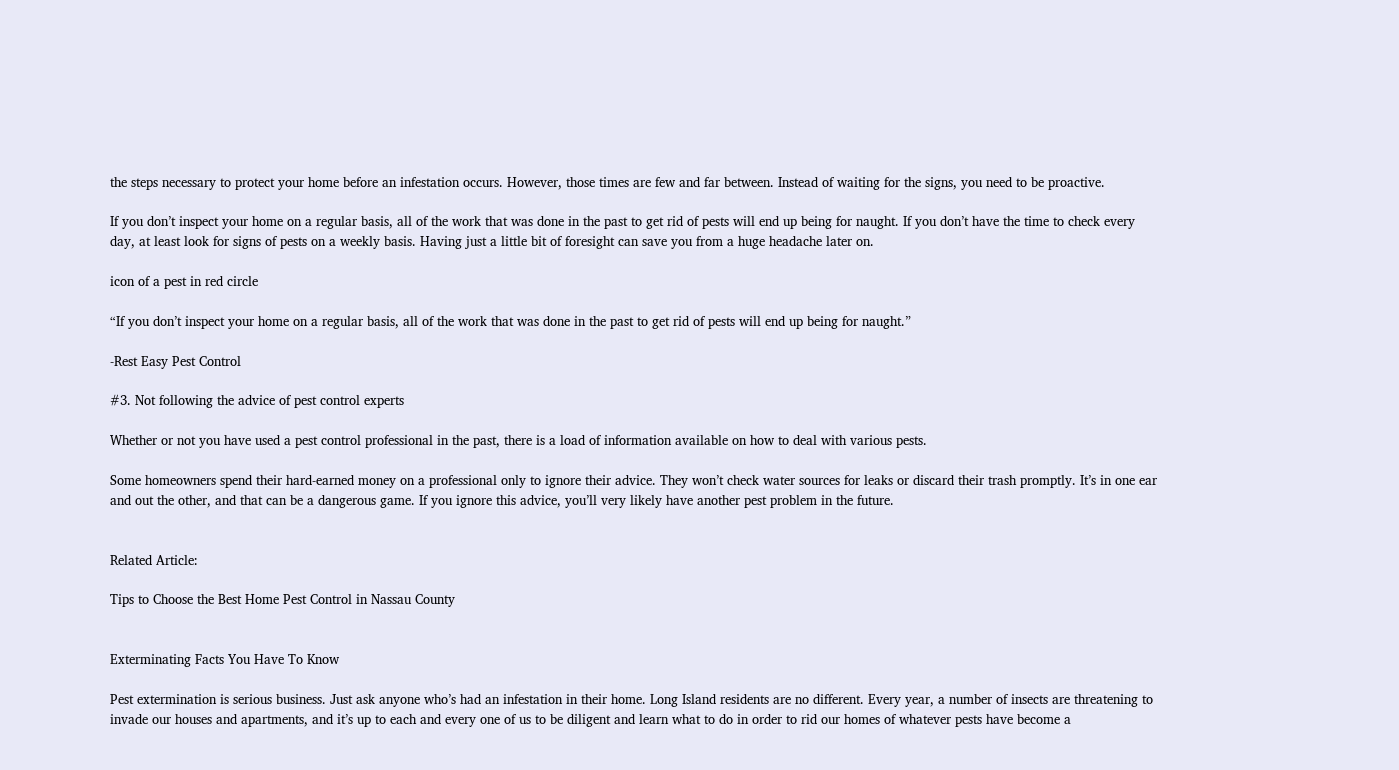the steps necessary to protect your home before an infestation occurs. However, those times are few and far between. Instead of waiting for the signs, you need to be proactive.

If you don’t inspect your home on a regular basis, all of the work that was done in the past to get rid of pests will end up being for naught. If you don’t have the time to check every day, at least look for signs of pests on a weekly basis. Having just a little bit of foresight can save you from a huge headache later on.

icon of a pest in red circle

“If you don’t inspect your home on a regular basis, all of the work that was done in the past to get rid of pests will end up being for naught.”

-Rest Easy Pest Control

#3. Not following the advice of pest control experts

Whether or not you have used a pest control professional in the past, there is a load of information available on how to deal with various pests.

Some homeowners spend their hard-earned money on a professional only to ignore their advice. They won’t check water sources for leaks or discard their trash promptly. It’s in one ear and out the other, and that can be a dangerous game. If you ignore this advice, you’ll very likely have another pest problem in the future.


Related Article:

Tips to Choose the Best Home Pest Control in Nassau County


Exterminating Facts You Have To Know

Pest extermination is serious business. Just ask anyone who’s had an infestation in their home. Long Island residents are no different. Every year, a number of insects are threatening to invade our houses and apartments, and it’s up to each and every one of us to be diligent and learn what to do in order to rid our homes of whatever pests have become a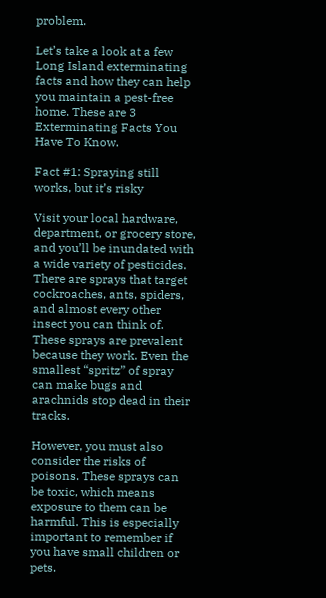problem.

Let’s take a look at a few Long Island exterminating facts and how they can help you maintain a pest-free home. These are 3 Exterminating Facts You Have To Know.

Fact #1: Spraying still works, but it’s risky

Visit your local hardware, department, or grocery store, and you’ll be inundated with a wide variety of pesticides. There are sprays that target cockroaches, ants, spiders, and almost every other insect you can think of. These sprays are prevalent because they work. Even the smallest “spritz” of spray can make bugs and arachnids stop dead in their tracks.

However, you must also consider the risks of poisons. These sprays can be toxic, which means exposure to them can be harmful. This is especially important to remember if you have small children or pets.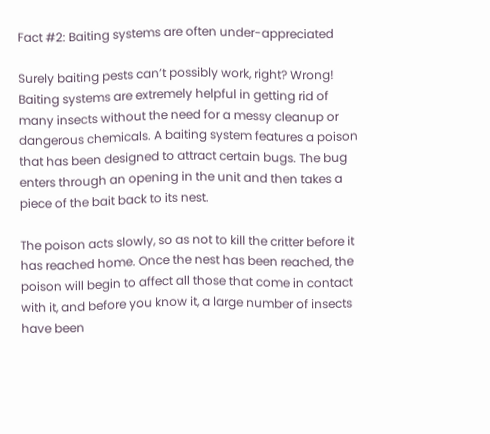Fact #2: Baiting systems are often under-appreciated

Surely baiting pests can’t possibly work, right? Wrong! Baiting systems are extremely helpful in getting rid of many insects without the need for a messy cleanup or dangerous chemicals. A baiting system features a poison that has been designed to attract certain bugs. The bug enters through an opening in the unit and then takes a piece of the bait back to its nest.

The poison acts slowly, so as not to kill the critter before it has reached home. Once the nest has been reached, the poison will begin to affect all those that come in contact with it, and before you know it, a large number of insects have been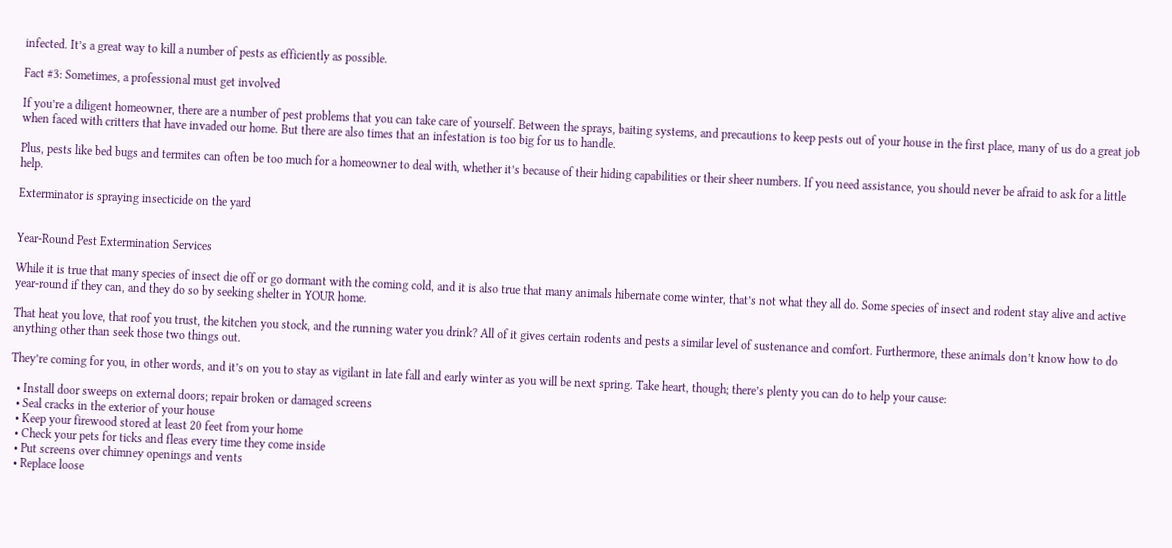infected. It’s a great way to kill a number of pests as efficiently as possible.

Fact #3: Sometimes, a professional must get involved

If you’re a diligent homeowner, there are a number of pest problems that you can take care of yourself. Between the sprays, baiting systems, and precautions to keep pests out of your house in the first place, many of us do a great job when faced with critters that have invaded our home. But there are also times that an infestation is too big for us to handle.

Plus, pests like bed bugs and termites can often be too much for a homeowner to deal with, whether it’s because of their hiding capabilities or their sheer numbers. If you need assistance, you should never be afraid to ask for a little help.

Exterminator is spraying insecticide on the yard


Year-Round Pest Extermination Services

While it is true that many species of insect die off or go dormant with the coming cold, and it is also true that many animals hibernate come winter, that’s not what they all do. Some species of insect and rodent stay alive and active year-round if they can, and they do so by seeking shelter in YOUR home.

That heat you love, that roof you trust, the kitchen you stock, and the running water you drink? All of it gives certain rodents and pests a similar level of sustenance and comfort. Furthermore, these animals don’t know how to do anything other than seek those two things out.

They’re coming for you, in other words, and it’s on you to stay as vigilant in late fall and early winter as you will be next spring. Take heart, though; there’s plenty you can do to help your cause:

  • Install door sweeps on external doors; repair broken or damaged screens
  • Seal cracks in the exterior of your house
  • Keep your firewood stored at least 20 feet from your home
  • Check your pets for ticks and fleas every time they come inside
  • Put screens over chimney openings and vents
  • Replace loose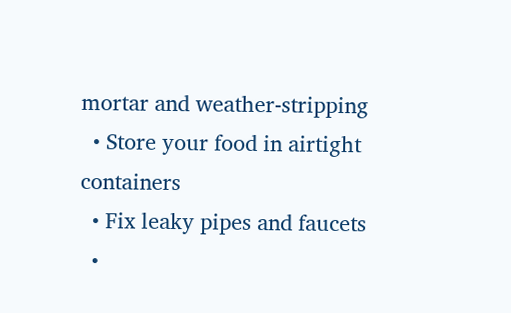mortar and weather-stripping
  • Store your food in airtight containers
  • Fix leaky pipes and faucets
  •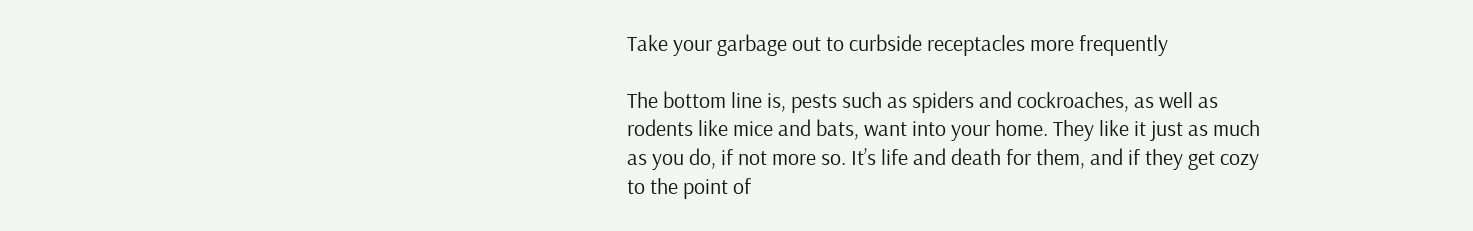Take your garbage out to curbside receptacles more frequently

The bottom line is, pests such as spiders and cockroaches, as well as rodents like mice and bats, want into your home. They like it just as much as you do, if not more so. It’s life and death for them, and if they get cozy to the point of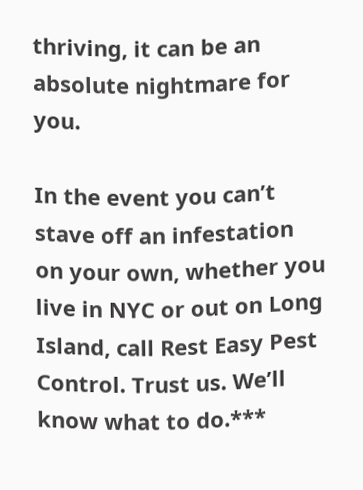thriving, it can be an absolute nightmare for you.

In the event you can’t stave off an infestation on your own, whether you live in NYC or out on Long Island, call Rest Easy Pest Control. Trust us. We’ll know what to do.***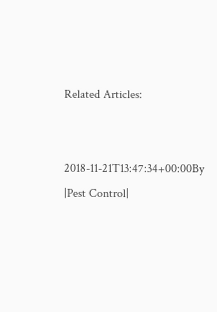Related Articles:


2018-11-21T13:47:34+00:00By |Pest Control|